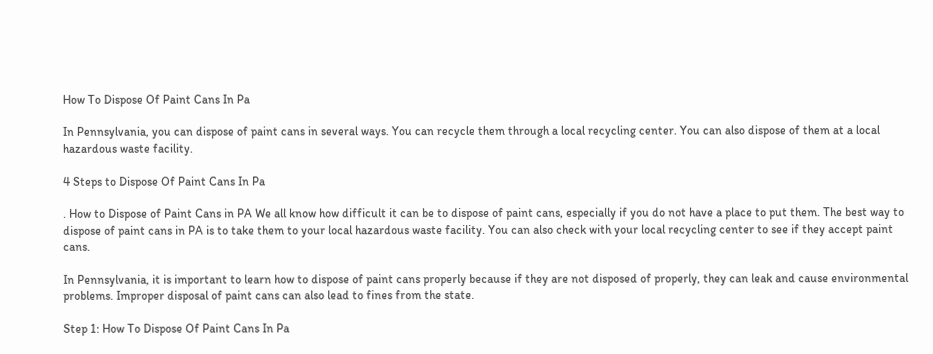How To Dispose Of Paint Cans In Pa

In Pennsylvania, you can dispose of paint cans in several ways. You can recycle them through a local recycling center. You can also dispose of them at a local hazardous waste facility.

4 Steps to Dispose Of Paint Cans In Pa

. How to Dispose of Paint Cans in PA We all know how difficult it can be to dispose of paint cans, especially if you do not have a place to put them. The best way to dispose of paint cans in PA is to take them to your local hazardous waste facility. You can also check with your local recycling center to see if they accept paint cans.

In Pennsylvania, it is important to learn how to dispose of paint cans properly because if they are not disposed of properly, they can leak and cause environmental problems. Improper disposal of paint cans can also lead to fines from the state.

Step 1: How To Dispose Of Paint Cans In Pa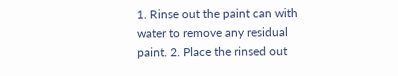1. Rinse out the paint can with water to remove any residual paint. 2. Place the rinsed out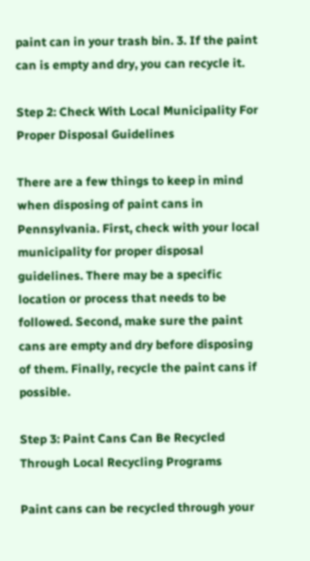paint can in your trash bin. 3. If the paint can is empty and dry, you can recycle it.

Step 2: Check With Local Municipality For Proper Disposal Guidelines

There are a few things to keep in mind when disposing of paint cans in Pennsylvania. First, check with your local municipality for proper disposal guidelines. There may be a specific location or process that needs to be followed. Second, make sure the paint cans are empty and dry before disposing of them. Finally, recycle the paint cans if possible.

Step 3: Paint Cans Can Be Recycled Through Local Recycling Programs

Paint cans can be recycled through your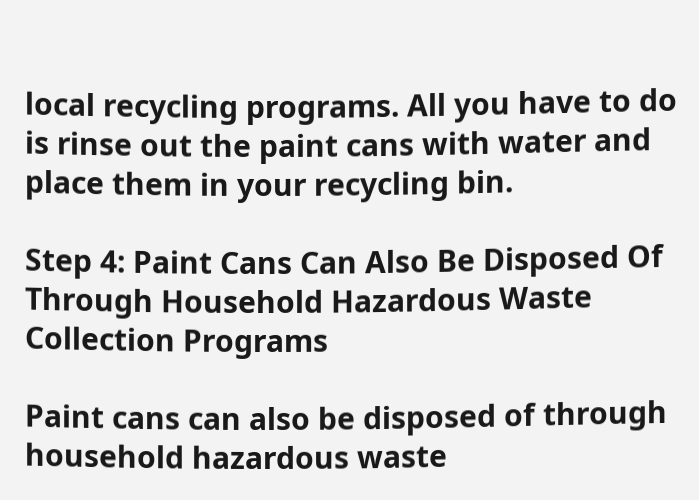local recycling programs. All you have to do is rinse out the paint cans with water and place them in your recycling bin.

Step 4: Paint Cans Can Also Be Disposed Of Through Household Hazardous Waste Collection Programs

Paint cans can also be disposed of through household hazardous waste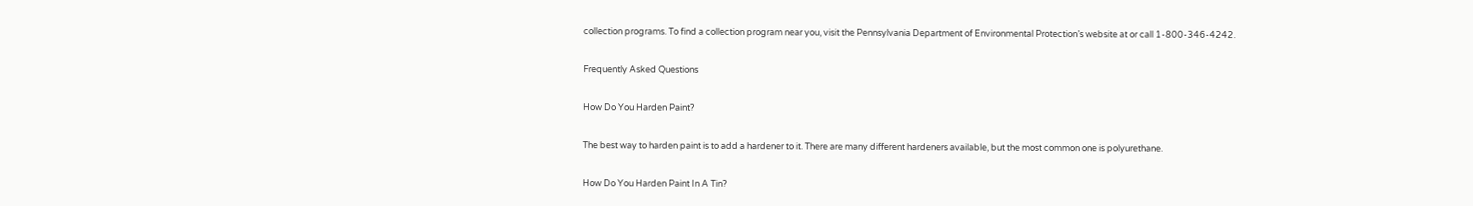collection programs. To find a collection program near you, visit the Pennsylvania Department of Environmental Protection’s website at or call 1-800-346-4242.

Frequently Asked Questions

How Do You Harden Paint?

The best way to harden paint is to add a hardener to it. There are many different hardeners available, but the most common one is polyurethane.

How Do You Harden Paint In A Tin?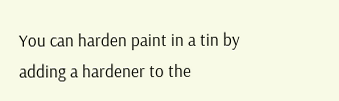You can harden paint in a tin by adding a hardener to the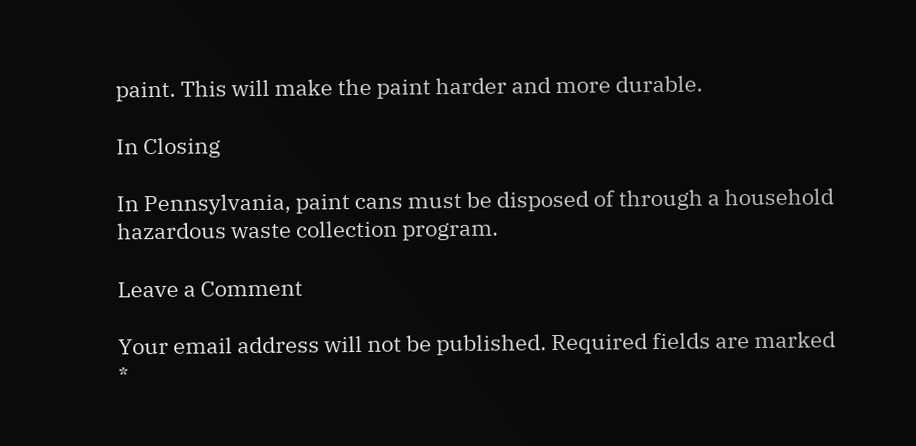paint. This will make the paint harder and more durable.

In Closing

In Pennsylvania, paint cans must be disposed of through a household hazardous waste collection program.

Leave a Comment

Your email address will not be published. Required fields are marked *